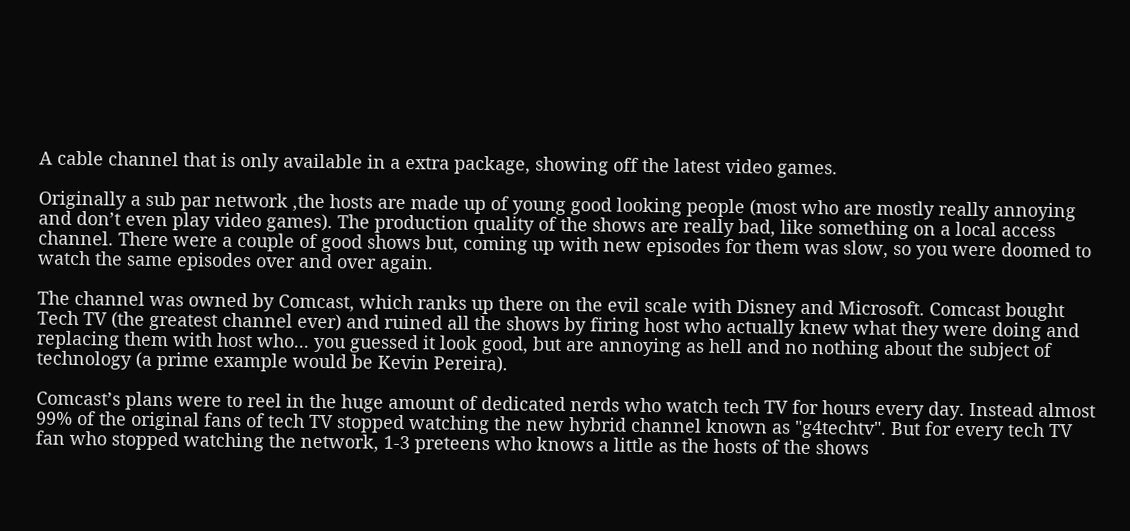A cable channel that is only available in a extra package, showing off the latest video games.

Originally a sub par network ,the hosts are made up of young good looking people (most who are mostly really annoying and don’t even play video games). The production quality of the shows are really bad, like something on a local access channel. There were a couple of good shows but, coming up with new episodes for them was slow, so you were doomed to watch the same episodes over and over again.

The channel was owned by Comcast, which ranks up there on the evil scale with Disney and Microsoft. Comcast bought Tech TV (the greatest channel ever) and ruined all the shows by firing host who actually knew what they were doing and replacing them with host who... you guessed it look good, but are annoying as hell and no nothing about the subject of technology (a prime example would be Kevin Pereira).

Comcast’s plans were to reel in the huge amount of dedicated nerds who watch tech TV for hours every day. Instead almost 99% of the original fans of tech TV stopped watching the new hybrid channel known as "g4techtv". But for every tech TV fan who stopped watching the network, 1-3 preteens who knows a little as the hosts of the shows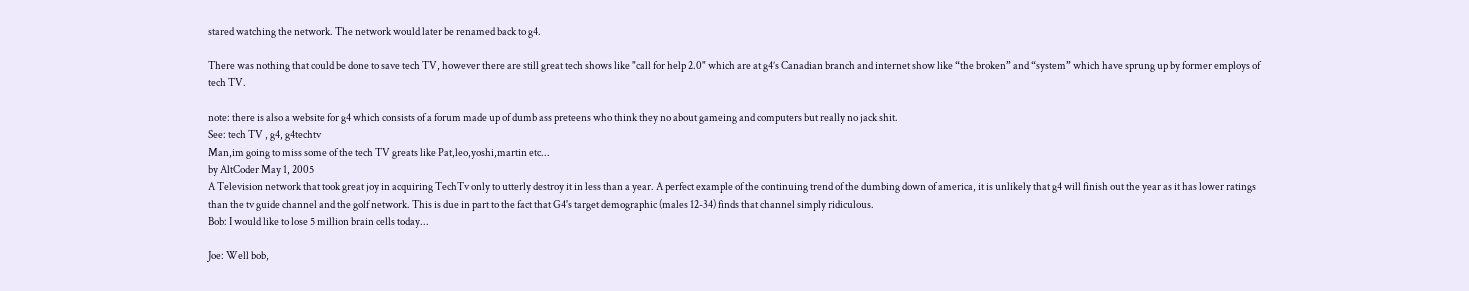stared watching the network. The network would later be renamed back to g4.

There was nothing that could be done to save tech TV, however there are still great tech shows like "call for help 2.0" which are at g4’s Canadian branch and internet show like “the broken” and “system” which have sprung up by former employs of tech TV.

note: there is also a website for g4 which consists of a forum made up of dumb ass preteens who think they no about gameing and computers but really no jack shit.
See: tech TV , g4, g4techtv
Man,im going to miss some of the tech TV greats like Pat,leo,yoshi,martin etc...
by AltCoder May 1, 2005
A Television network that took great joy in acquiring TechTv only to utterly destroy it in less than a year. A perfect example of the continuing trend of the dumbing down of america, it is unlikely that g4 will finish out the year as it has lower ratings than the tv guide channel and the golf network. This is due in part to the fact that G4's target demographic (males 12-34) finds that channel simply ridiculous.
Bob: I would like to lose 5 million brain cells today...

Joe: Well bob,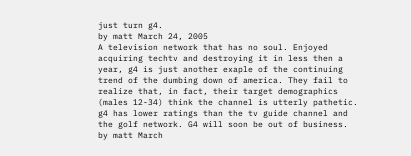just turn g4.
by matt March 24, 2005
A television network that has no soul. Enjoyed acquiring techtv and destroying it in less then a year, g4 is just another exaple of the continuing trend of the dumbing down of america. They fail to realize that, in fact, their target demographics (males 12-34) think the channel is utterly pathetic.
g4 has lower ratings than the tv guide channel and the golf network. G4 will soon be out of business.
by matt March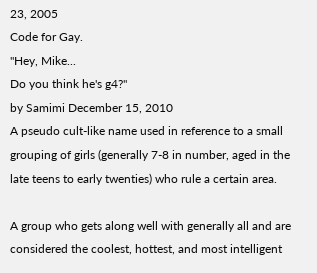23, 2005
Code for Gay.
"Hey, Mike...
Do you think he's g4?"
by Samimi December 15, 2010
A pseudo cult-like name used in reference to a small grouping of girls (generally 7-8 in number, aged in the late teens to early twenties) who rule a certain area.

A group who gets along well with generally all and are considered the coolest, hottest, and most intelligent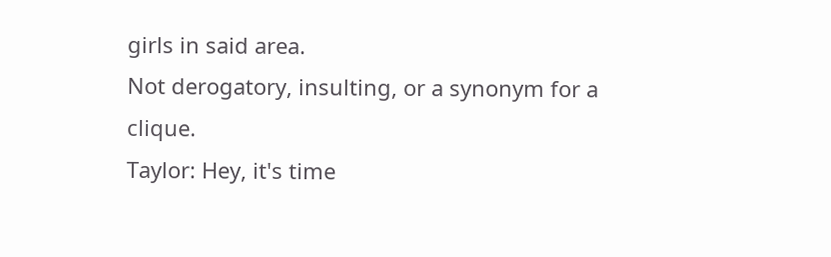girls in said area.
Not derogatory, insulting, or a synonym for a clique.
Taylor: Hey, it's time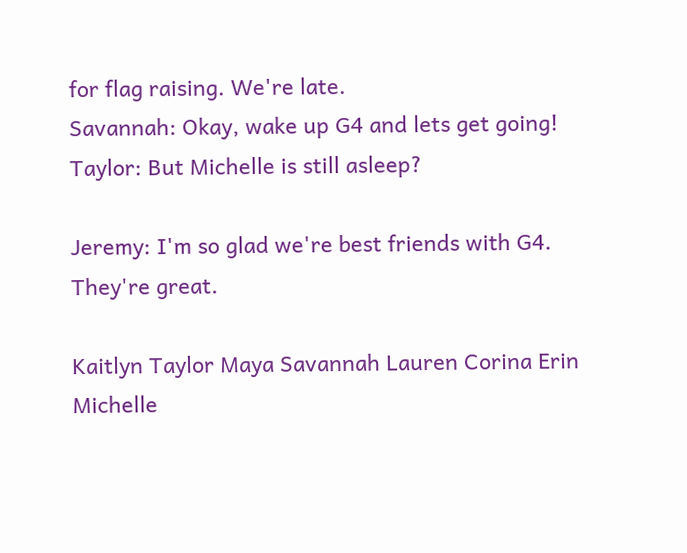for flag raising. We're late.
Savannah: Okay, wake up G4 and lets get going!
Taylor: But Michelle is still asleep?

Jeremy: I'm so glad we're best friends with G4. They're great.

Kaitlyn Taylor Maya Savannah Lauren Corina Erin Michelle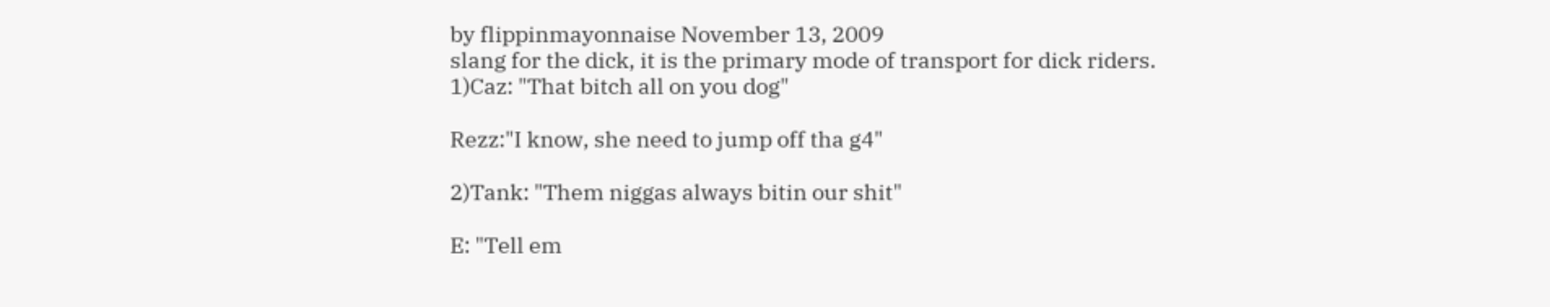by flippinmayonnaise November 13, 2009
slang for the dick, it is the primary mode of transport for dick riders.
1)Caz: "That bitch all on you dog"

Rezz:"I know, she need to jump off tha g4"

2)Tank: "Them niggas always bitin our shit"

E: "Tell em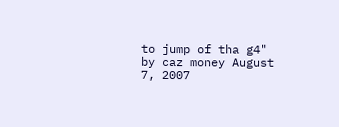to jump of tha g4"
by caz money August 7, 2007